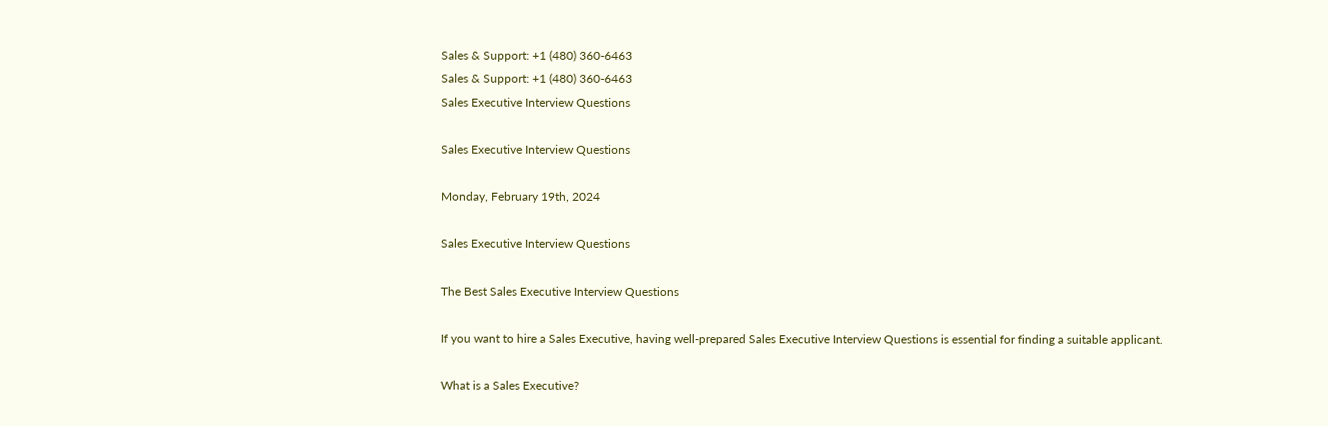Sales & Support: +1 (480) 360-6463
Sales & Support: +1 (480) 360-6463
Sales Executive Interview Questions

Sales Executive Interview Questions

Monday, February 19th, 2024

Sales Executive Interview Questions

The Best Sales Executive Interview Questions

If you want to hire a Sales Executive, having well-prepared Sales Executive Interview Questions is essential for finding a suitable applicant.

What is a Sales Executive?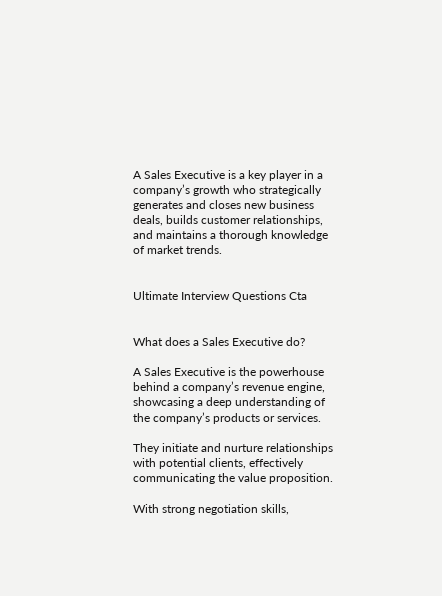A Sales Executive is a key player in a company’s growth who strategically generates and closes new business deals, builds customer relationships, and maintains a thorough knowledge of market trends.


Ultimate Interview Questions Cta


What does a Sales Executive do?

A Sales Executive is the powerhouse behind a company’s revenue engine, showcasing a deep understanding of the company’s products or services.

They initiate and nurture relationships with potential clients, effectively communicating the value proposition.

With strong negotiation skills,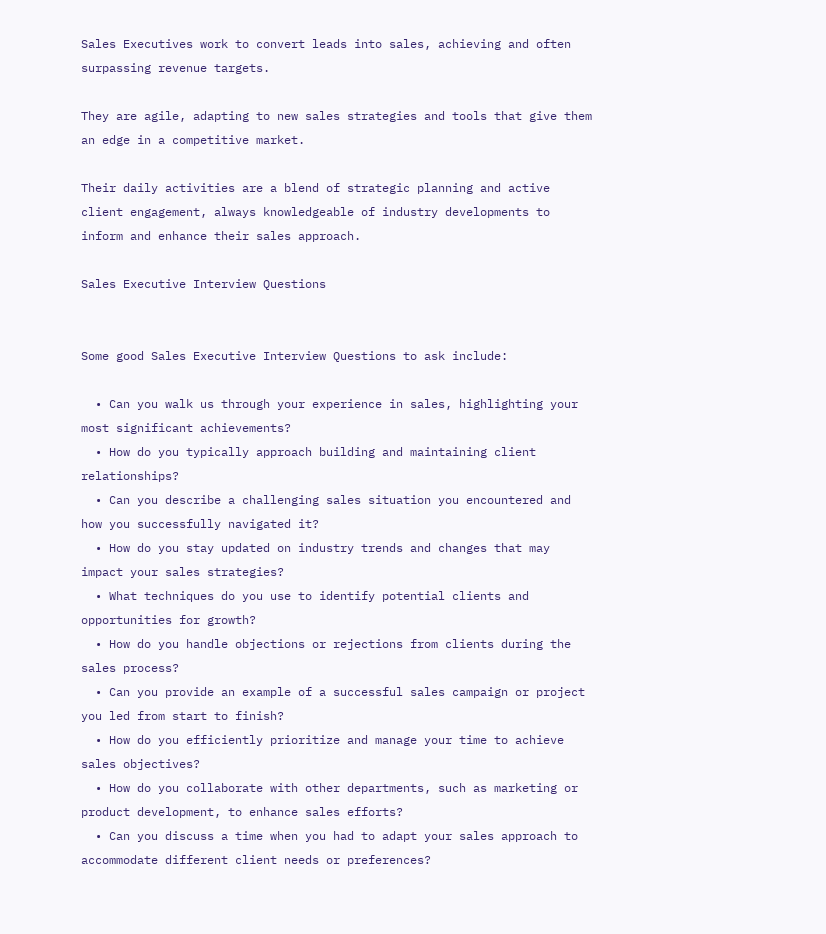Sales Executives work to convert leads into sales, achieving and often surpassing revenue targets.

They are agile, adapting to new sales strategies and tools that give them an edge in a competitive market.

Their daily activities are a blend of strategic planning and active client engagement, always knowledgeable of industry developments to inform and enhance their sales approach.

Sales Executive Interview Questions


Some good Sales Executive Interview Questions to ask include:

  • Can you walk us through your experience in sales, highlighting your most significant achievements?
  • How do you typically approach building and maintaining client relationships?
  • Can you describe a challenging sales situation you encountered and how you successfully navigated it?
  • How do you stay updated on industry trends and changes that may impact your sales strategies?
  • What techniques do you use to identify potential clients and opportunities for growth?
  • How do you handle objections or rejections from clients during the sales process?
  • Can you provide an example of a successful sales campaign or project you led from start to finish?
  • How do you efficiently prioritize and manage your time to achieve sales objectives?
  • How do you collaborate with other departments, such as marketing or product development, to enhance sales efforts?
  • Can you discuss a time when you had to adapt your sales approach to accommodate different client needs or preferences?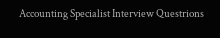Accounting Specialist Interview Questrions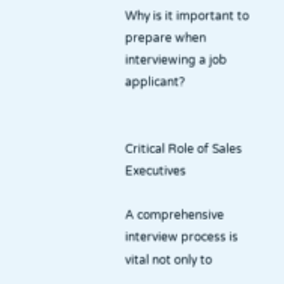Why is it important to prepare when interviewing a job applicant?


Critical Role of Sales Executives

A comprehensive interview process is vital not only to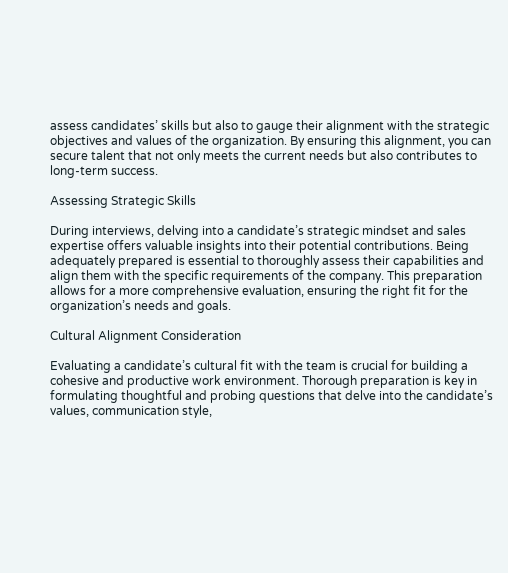assess candidates’ skills but also to gauge their alignment with the strategic objectives and values of the organization. By ensuring this alignment, you can secure talent that not only meets the current needs but also contributes to long-term success.

Assessing Strategic Skills

During interviews, delving into a candidate’s strategic mindset and sales expertise offers valuable insights into their potential contributions. Being adequately prepared is essential to thoroughly assess their capabilities and align them with the specific requirements of the company. This preparation allows for a more comprehensive evaluation, ensuring the right fit for the organization’s needs and goals.

Cultural Alignment Consideration

Evaluating a candidate’s cultural fit with the team is crucial for building a cohesive and productive work environment. Thorough preparation is key in formulating thoughtful and probing questions that delve into the candidate’s values, communication style,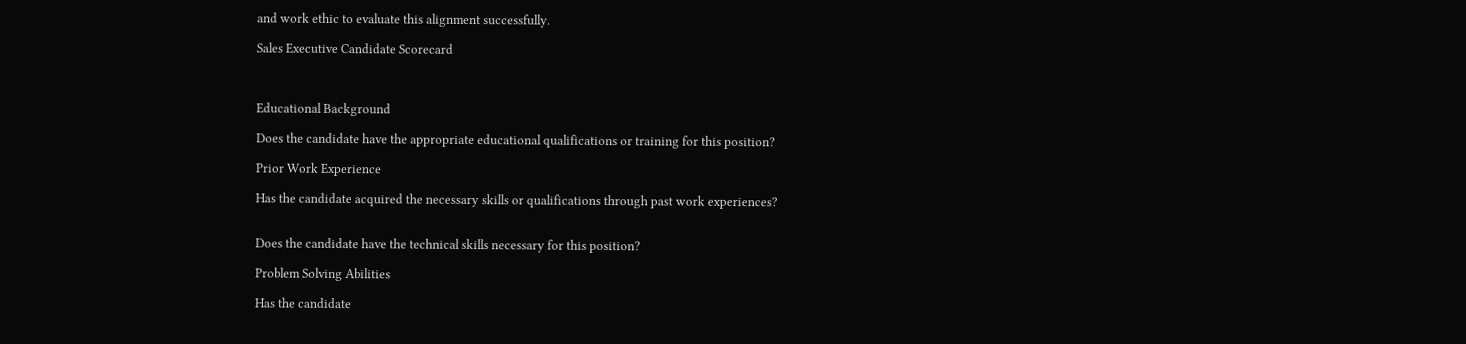and work ethic to evaluate this alignment successfully.

Sales Executive Candidate Scorecard



Educational Background

Does the candidate have the appropriate educational qualifications or training for this position?

Prior Work Experience

Has the candidate acquired the necessary skills or qualifications through past work experiences?


Does the candidate have the technical skills necessary for this position?

Problem Solving Abilities

Has the candidate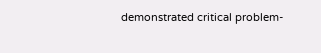demonstrated critical problem-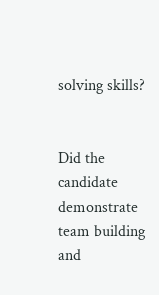solving skills?


Did the candidate demonstrate team building and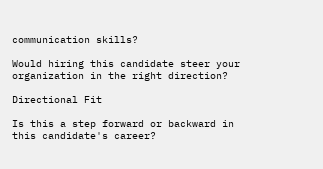communication skills?

Would hiring this candidate steer your organization in the right direction?

Directional Fit

Is this a step forward or backward in this candidate's career?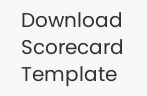Download Scorecard Template